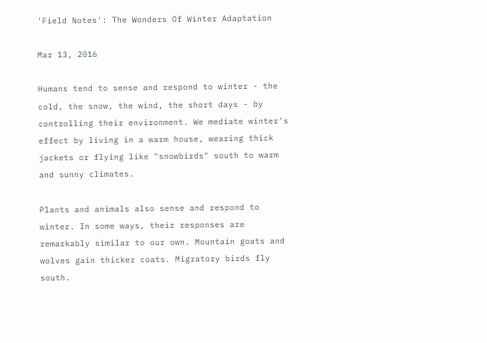'Field Notes': The Wonders Of Winter Adaptation

Mar 13, 2016

Humans tend to sense and respond to winter - the cold, the snow, the wind, the short days - by controlling their environment. We mediate winter's effect by living in a warm house, wearing thick jackets or flying like "snowbirds" south to warm and sunny climates.

Plants and animals also sense and respond to winter. In some ways, their responses are remarkably similar to our own. Mountain goats and wolves gain thicker coats. Migratory birds fly south.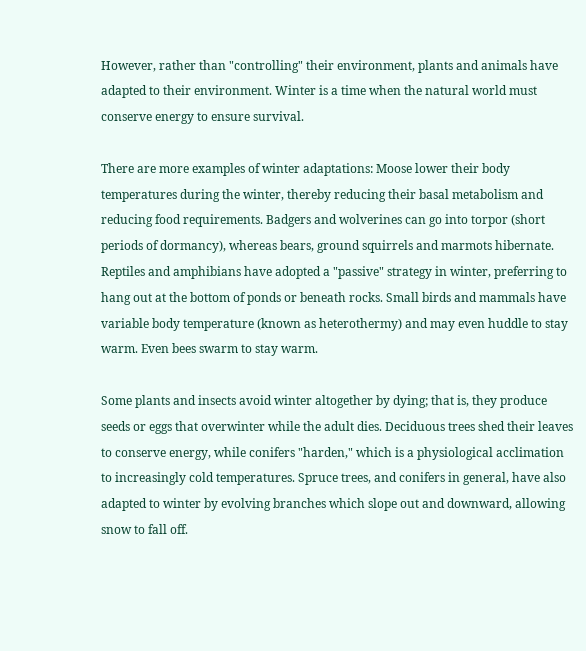However, rather than "controlling" their environment, plants and animals have adapted to their environment. Winter is a time when the natural world must conserve energy to ensure survival.

There are more examples of winter adaptations: Moose lower their body temperatures during the winter, thereby reducing their basal metabolism and reducing food requirements. Badgers and wolverines can go into torpor (short periods of dormancy), whereas bears, ground squirrels and marmots hibernate. Reptiles and amphibians have adopted a "passive" strategy in winter, preferring to hang out at the bottom of ponds or beneath rocks. Small birds and mammals have variable body temperature (known as heterothermy) and may even huddle to stay warm. Even bees swarm to stay warm.

Some plants and insects avoid winter altogether by dying; that is, they produce seeds or eggs that overwinter while the adult dies. Deciduous trees shed their leaves to conserve energy, while conifers "harden," which is a physiological acclimation to increasingly cold temperatures. Spruce trees, and conifers in general, have also adapted to winter by evolving branches which slope out and downward, allowing snow to fall off.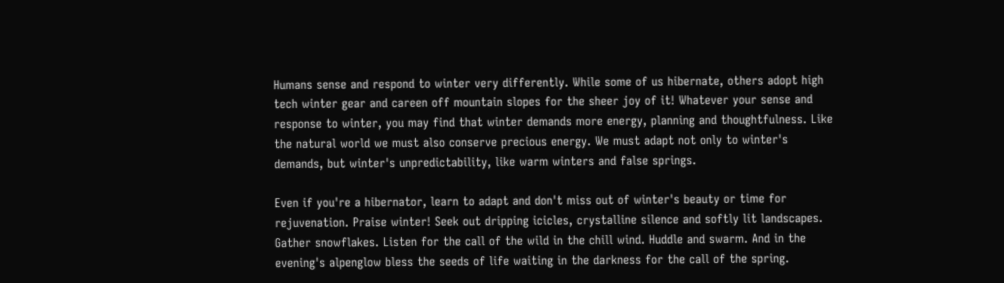Humans sense and respond to winter very differently. While some of us hibernate, others adopt high tech winter gear and careen off mountain slopes for the sheer joy of it! Whatever your sense and response to winter, you may find that winter demands more energy, planning and thoughtfulness. Like the natural world we must also conserve precious energy. We must adapt not only to winter's demands, but winter's unpredictability, like warm winters and false springs.

Even if you're a hibernator, learn to adapt and don't miss out of winter's beauty or time for rejuvenation. Praise winter! Seek out dripping icicles, crystalline silence and softly lit landscapes. Gather snowflakes. Listen for the call of the wild in the chill wind. Huddle and swarm. And in the evening's alpenglow bless the seeds of life waiting in the darkness for the call of the spring.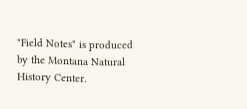"Field Notes" is produced by the Montana Natural History Center.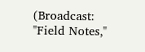(Broadcast: "Field Notes,"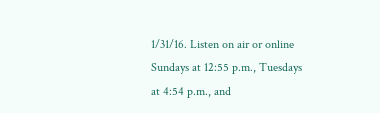1/31/16. Listen on air or online Sundays at 12:55 p.m., Tuesdays at 4:54 p.m., and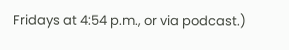Fridays at 4:54 p.m., or via podcast.)